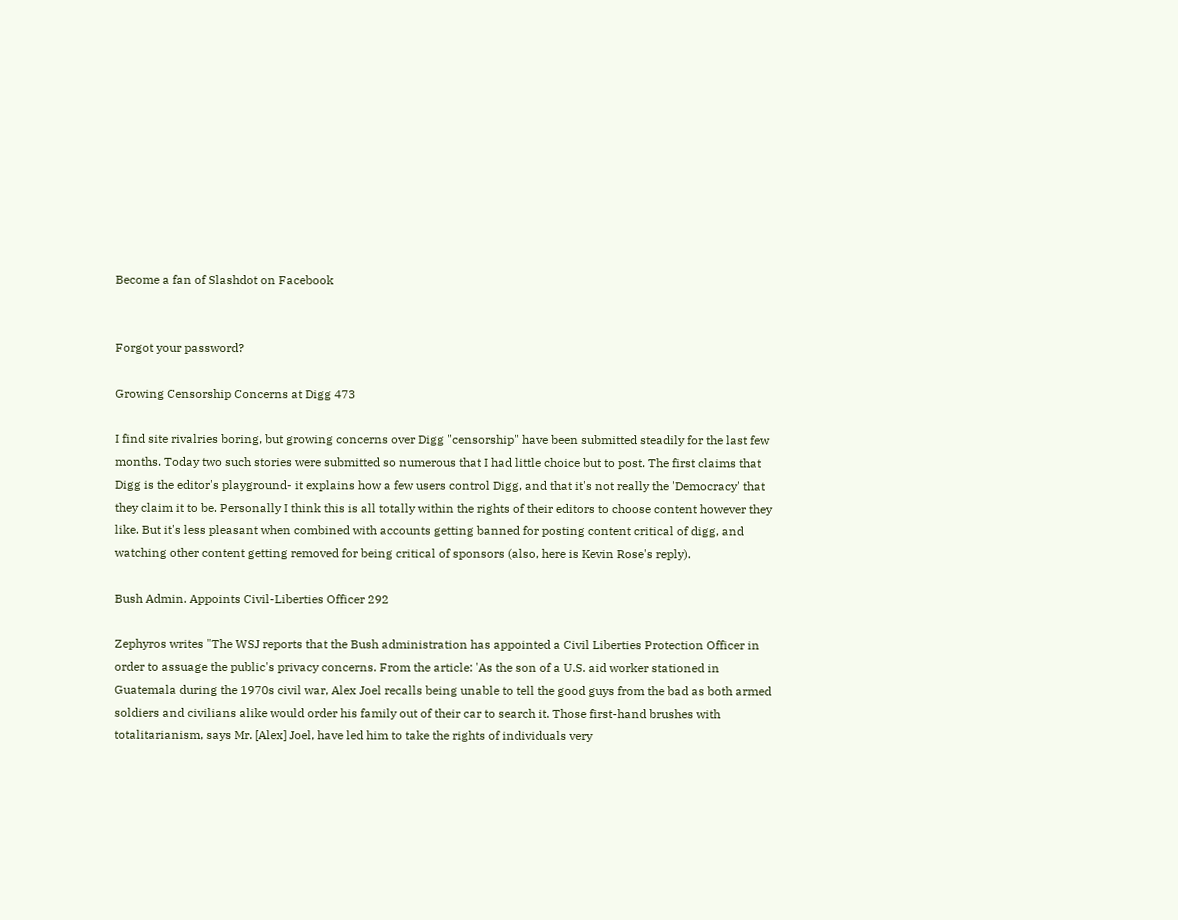Become a fan of Slashdot on Facebook


Forgot your password?

Growing Censorship Concerns at Digg 473

I find site rivalries boring, but growing concerns over Digg "censorship" have been submitted steadily for the last few months. Today two such stories were submitted so numerous that I had little choice but to post. The first claims that Digg is the editor's playground- it explains how a few users control Digg, and that it's not really the 'Democracy' that they claim it to be. Personally I think this is all totally within the rights of their editors to choose content however they like. But it's less pleasant when combined with accounts getting banned for posting content critical of digg, and watching other content getting removed for being critical of sponsors (also, here is Kevin Rose's reply).

Bush Admin. Appoints Civil-Liberties Officer 292

Zephyros writes "The WSJ reports that the Bush administration has appointed a Civil Liberties Protection Officer in order to assuage the public's privacy concerns. From the article: 'As the son of a U.S. aid worker stationed in Guatemala during the 1970s civil war, Alex Joel recalls being unable to tell the good guys from the bad as both armed soldiers and civilians alike would order his family out of their car to search it. Those first-hand brushes with totalitarianism, says Mr. [Alex] Joel, have led him to take the rights of individuals very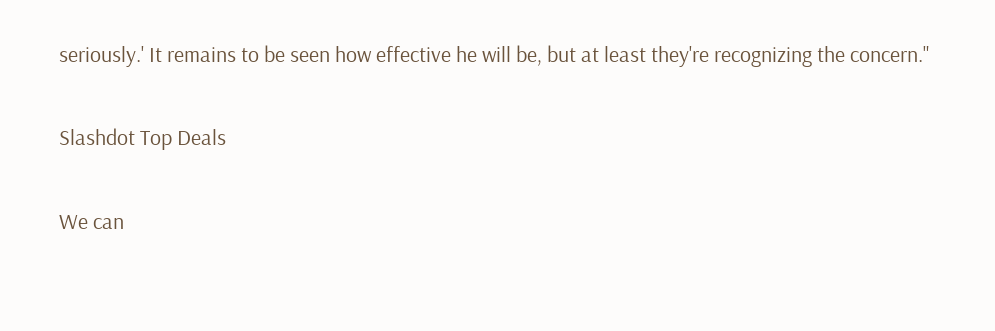seriously.' It remains to be seen how effective he will be, but at least they're recognizing the concern."

Slashdot Top Deals

We can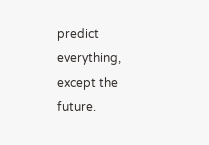predict everything, except the future.